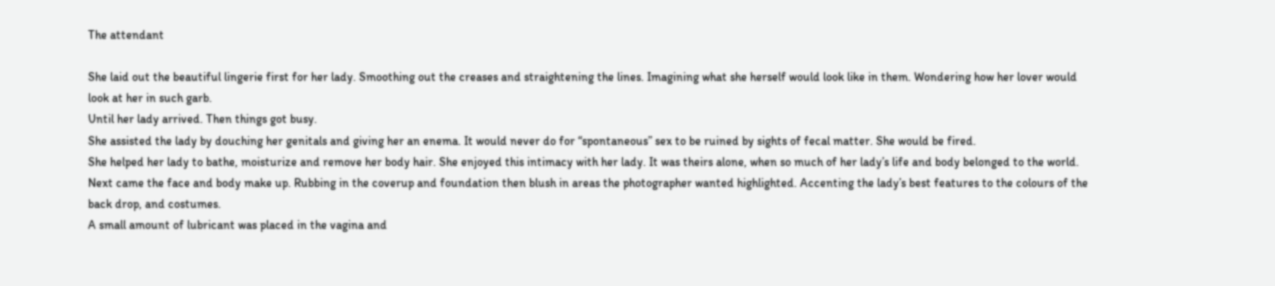The attendant

She laid out the beautiful lingerie first for her lady. Smoothing out the creases and straightening the lines. Imagining what she herself would look like in them. Wondering how her lover would look at her in such garb.
Until her lady arrived. Then things got busy.
She assisted the lady by douching her genitals and giving her an enema. It would never do for “spontaneous” sex to be ruined by sights of fecal matter. She would be fired.
She helped her lady to bathe, moisturize and remove her body hair. She enjoyed this intimacy with her lady. It was theirs alone, when so much of her lady’s life and body belonged to the world.
Next came the face and body make up. Rubbing in the coverup and foundation then blush in areas the photographer wanted highlighted. Accenting the lady’s best features to the colours of the back drop, and costumes.
A small amount of lubricant was placed in the vagina and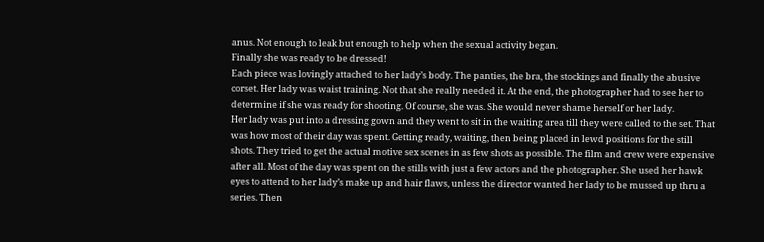anus. Not enough to leak but enough to help when the sexual activity began.
Finally she was ready to be dressed!
Each piece was lovingly attached to her lady’s body. The panties, the bra, the stockings and finally the abusive corset. Her lady was waist training. Not that she really needed it. At the end, the photographer had to see her to determine if she was ready for shooting. Of course, she was. She would never shame herself or her lady.
Her lady was put into a dressing gown and they went to sit in the waiting area till they were called to the set. That was how most of their day was spent. Getting ready, waiting, then being placed in lewd positions for the still shots. They tried to get the actual motive sex scenes in as few shots as possible. The film and crew were expensive after all. Most of the day was spent on the stills with just a few actors and the photographer. She used her hawk eyes to attend to her lady’s make up and hair flaws, unless the director wanted her lady to be mussed up thru a series. Then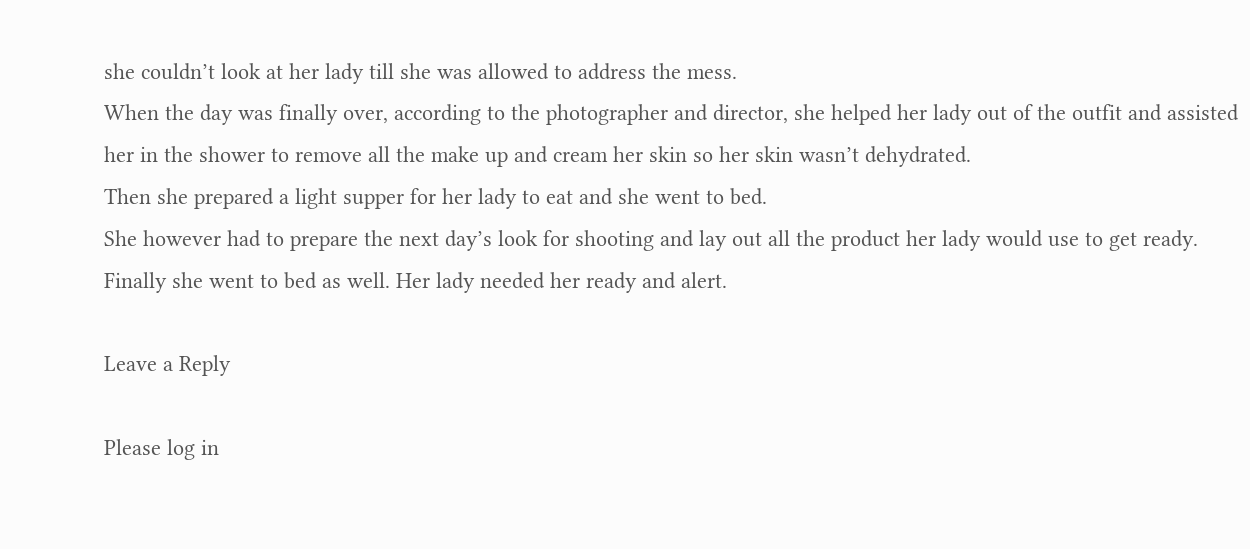she couldn’t look at her lady till she was allowed to address the mess.
When the day was finally over, according to the photographer and director, she helped her lady out of the outfit and assisted her in the shower to remove all the make up and cream her skin so her skin wasn’t dehydrated.
Then she prepared a light supper for her lady to eat and she went to bed.
She however had to prepare the next day’s look for shooting and lay out all the product her lady would use to get ready.
Finally she went to bed as well. Her lady needed her ready and alert.

Leave a Reply

Please log in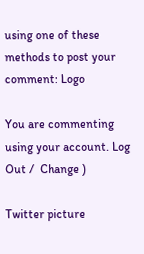using one of these methods to post your comment: Logo

You are commenting using your account. Log Out /  Change )

Twitter picture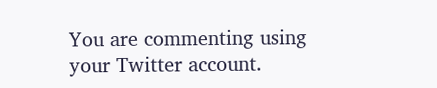You are commenting using your Twitter account.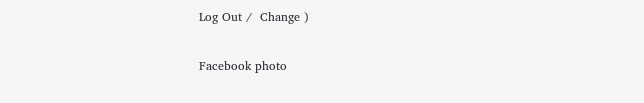Log Out /  Change )

Facebook photo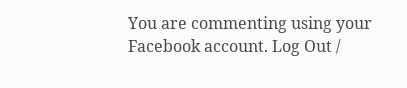You are commenting using your Facebook account. Log Out /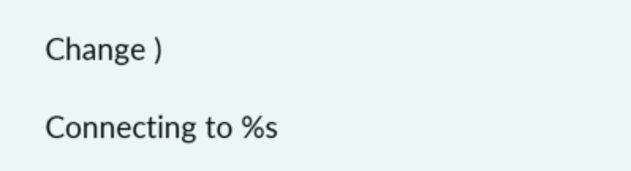Change )

Connecting to %s